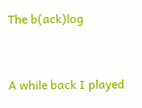The b(ack)log


A while back I played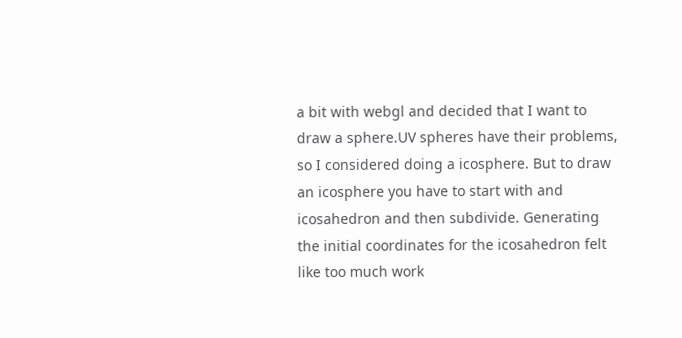a bit with webgl and decided that I want to draw a sphere.UV spheres have their problems, so I considered doing a icosphere. But to draw an icosphere you have to start with and icosahedron and then subdivide. Generating the initial coordinates for the icosahedron felt like too much work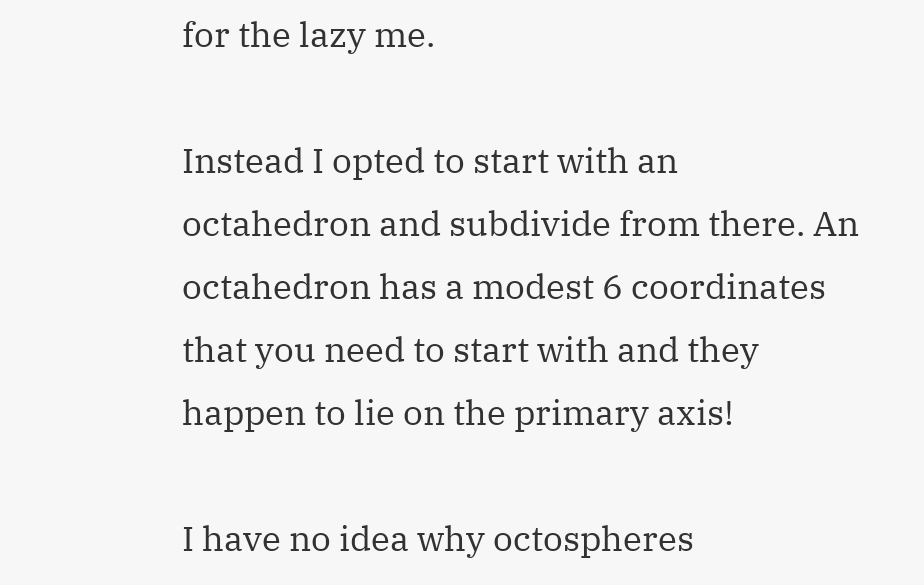for the lazy me.

Instead I opted to start with an octahedron and subdivide from there. An octahedron has a modest 6 coordinates that you need to start with and they happen to lie on the primary axis!

I have no idea why octospheres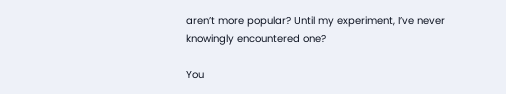aren’t more popular? Until my experiment, I’ve never knowingly encountered one?

You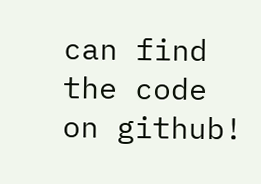can find the code on github!